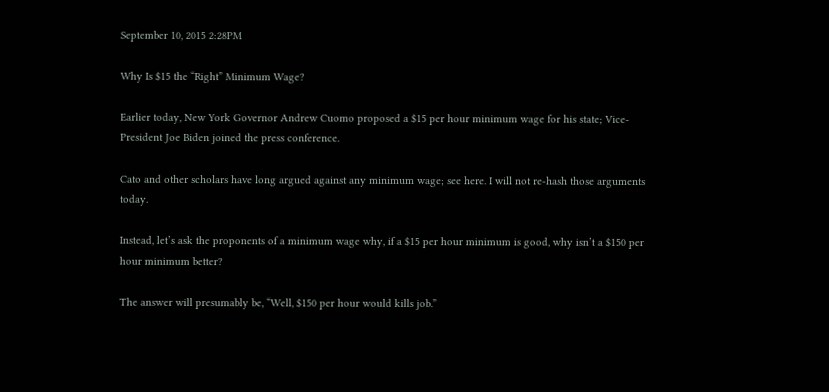September 10, 2015 2:28PM

Why Is $15 the “Right” Minimum Wage?

Earlier today, New York Governor Andrew Cuomo proposed a $15 per hour minimum wage for his state; Vice‐President Joe Biden joined the press conference.

Cato and other scholars have long argued against any minimum wage; see here. I will not re‐hash those arguments today.

Instead, let’s ask the proponents of a minimum wage why, if a $15 per hour minimum is good, why isn’t a $150 per hour minimum better?

The answer will presumably be, “Well, $150 per hour would kills job.”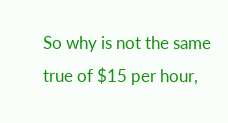So why is not the same true of $15 per hour,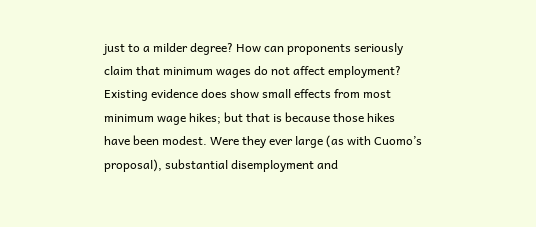just to a milder degree? How can proponents seriously claim that minimum wages do not affect employment? Existing evidence does show small effects from most minimum wage hikes; but that is because those hikes have been modest. Were they ever large (as with Cuomo’s proposal), substantial disemployment and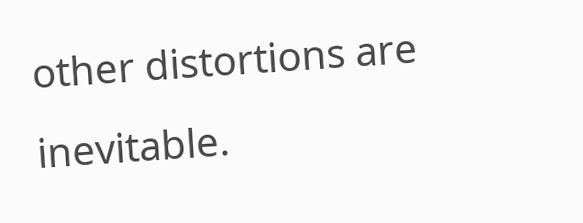other distortions are inevitable.